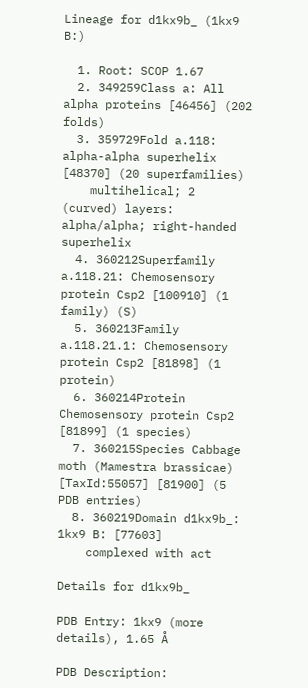Lineage for d1kx9b_ (1kx9 B:)

  1. Root: SCOP 1.67
  2. 349259Class a: All alpha proteins [46456] (202 folds)
  3. 359729Fold a.118: alpha-alpha superhelix [48370] (20 superfamilies)
    multihelical; 2 (curved) layers: alpha/alpha; right-handed superhelix
  4. 360212Superfamily a.118.21: Chemosensory protein Csp2 [100910] (1 family) (S)
  5. 360213Family a.118.21.1: Chemosensory protein Csp2 [81898] (1 protein)
  6. 360214Protein Chemosensory protein Csp2 [81899] (1 species)
  7. 360215Species Cabbage moth (Mamestra brassicae) [TaxId:55057] [81900] (5 PDB entries)
  8. 360219Domain d1kx9b_: 1kx9 B: [77603]
    complexed with act

Details for d1kx9b_

PDB Entry: 1kx9 (more details), 1.65 Å

PDB Description: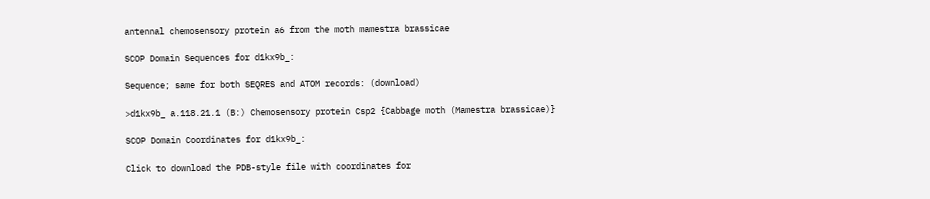antennal chemosensory protein a6 from the moth mamestra brassicae

SCOP Domain Sequences for d1kx9b_:

Sequence; same for both SEQRES and ATOM records: (download)

>d1kx9b_ a.118.21.1 (B:) Chemosensory protein Csp2 {Cabbage moth (Mamestra brassicae)}

SCOP Domain Coordinates for d1kx9b_:

Click to download the PDB-style file with coordinates for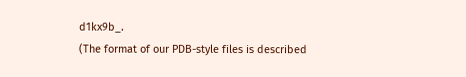d1kx9b_.
(The format of our PDB-style files is described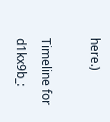here.)

Timeline for d1kx9b_: